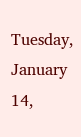Tuesday, January 14,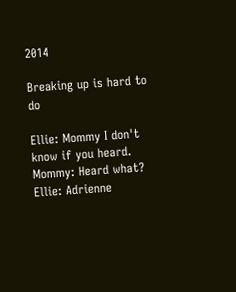2014

Breaking up is hard to do

Ellie: Mommy I don't know if you heard.
Mommy: Heard what?
Ellie: Adrienne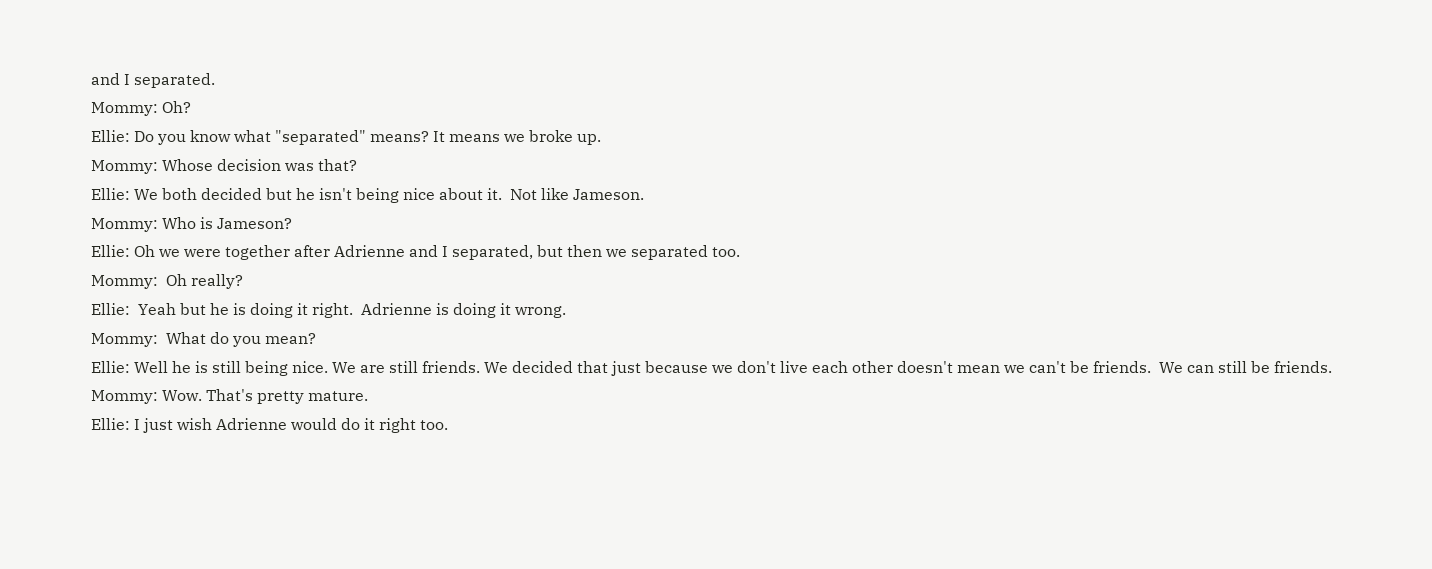and I separated.
Mommy: Oh?
Ellie: Do you know what "separated" means? It means we broke up.
Mommy: Whose decision was that?
Ellie: We both decided but he isn't being nice about it.  Not like Jameson.
Mommy: Who is Jameson?
Ellie: Oh we were together after Adrienne and I separated, but then we separated too.
Mommy:  Oh really?
Ellie:  Yeah but he is doing it right.  Adrienne is doing it wrong.
Mommy:  What do you mean?
Ellie: Well he is still being nice. We are still friends. We decided that just because we don't live each other doesn't mean we can't be friends.  We can still be friends.
Mommy: Wow. That's pretty mature.
Ellie: I just wish Adrienne would do it right too.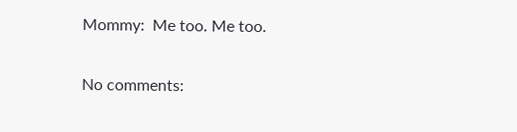Mommy:  Me too. Me too.

No comments: